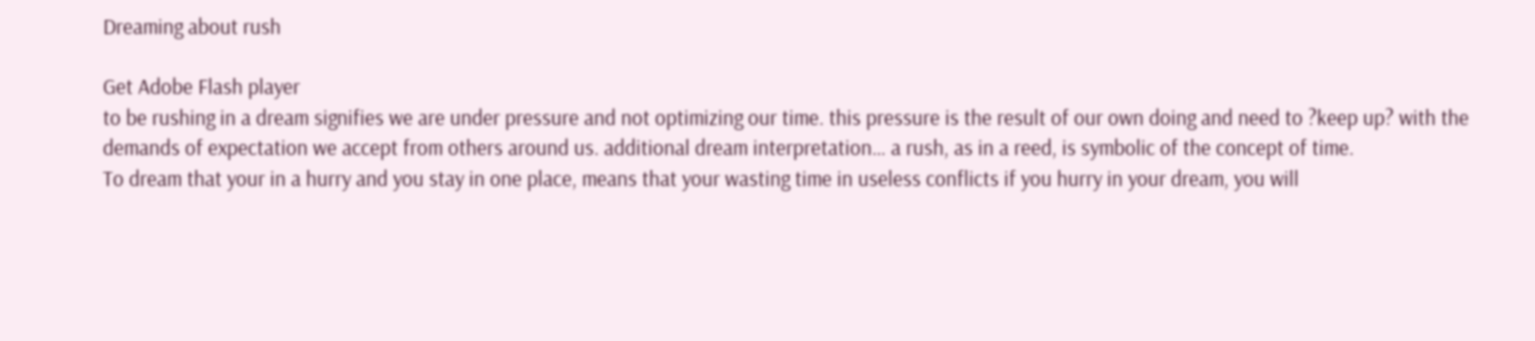Dreaming about rush

Get Adobe Flash player
to be rushing in a dream signifies we are under pressure and not optimizing our time. this pressure is the result of our own doing and need to ?keep up? with the demands of expectation we accept from others around us. additional dream interpretation… a rush, as in a reed, is symbolic of the concept of time.
To dream that your in a hurry and you stay in one place, means that your wasting time in useless conflicts if you hurry in your dream, you will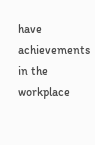have achievements in the workplace